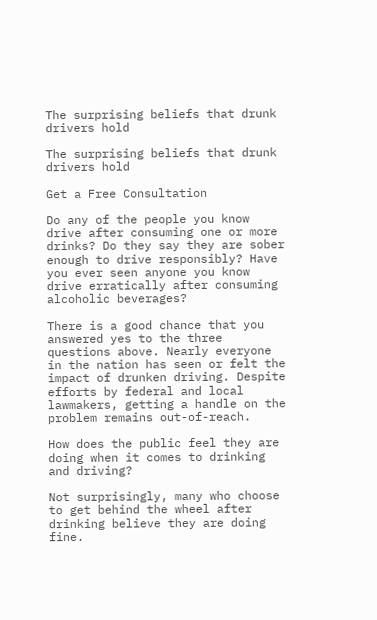The surprising beliefs that drunk drivers hold

The surprising beliefs that drunk drivers hold

Get a Free Consultation

Do any of the people you know drive after consuming one or more drinks? Do they say they are sober enough to drive responsibly? Have you ever seen anyone you know drive erratically after consuming alcoholic beverages?

There is a good chance that you answered yes to the three questions above. Nearly everyone in the nation has seen or felt the impact of drunken driving. Despite efforts by federal and local lawmakers, getting a handle on the problem remains out-of-reach.

How does the public feel they are doing when it comes to drinking and driving?

Not surprisingly, many who choose to get behind the wheel after drinking believe they are doing fine.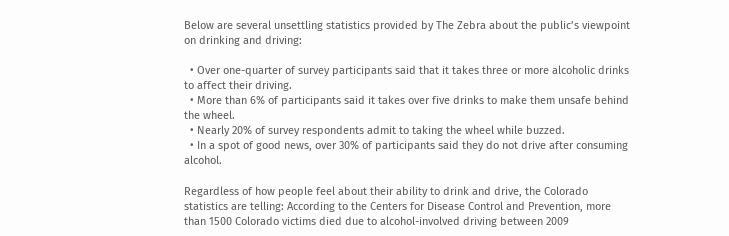Below are several unsettling statistics provided by The Zebra about the public’s viewpoint on drinking and driving:

  • Over one-quarter of survey participants said that it takes three or more alcoholic drinks to affect their driving.
  • More than 6% of participants said it takes over five drinks to make them unsafe behind the wheel.
  • Nearly 20% of survey respondents admit to taking the wheel while buzzed.
  • In a spot of good news, over 30% of participants said they do not drive after consuming alcohol.

Regardless of how people feel about their ability to drink and drive, the Colorado statistics are telling: According to the Centers for Disease Control and Prevention, more than 1500 Colorado victims died due to alcohol-involved driving between 2009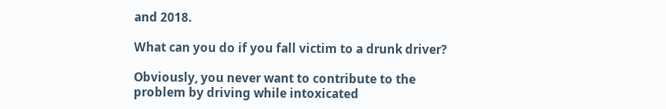and 2018.

What can you do if you fall victim to a drunk driver?

Obviously, you never want to contribute to the problem by driving while intoxicated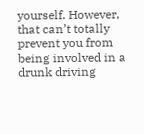yourself. However, that can’t totally prevent you from being involved in a drunk driving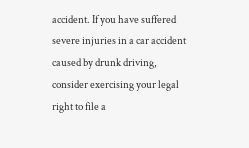accident. If you have suffered severe injuries in a car accident caused by drunk driving, consider exercising your legal right to file a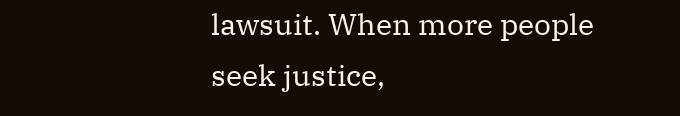lawsuit. When more people seek justice,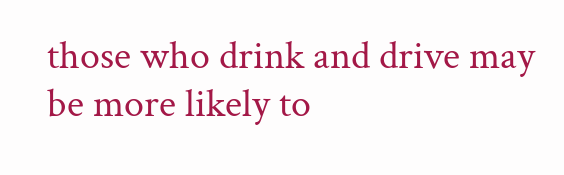those who drink and drive may be more likely to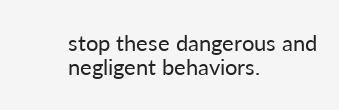stop these dangerous and negligent behaviors.